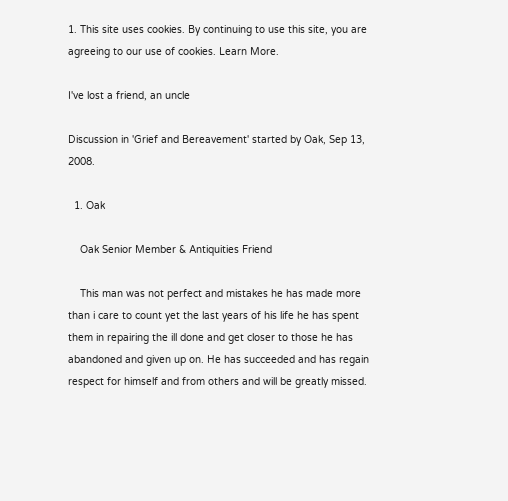1. This site uses cookies. By continuing to use this site, you are agreeing to our use of cookies. Learn More.

I've lost a friend, an uncle

Discussion in 'Grief and Bereavement' started by Oak, Sep 13, 2008.

  1. Oak

    Oak Senior Member & Antiquities Friend

    This man was not perfect and mistakes he has made more than i care to count yet the last years of his life he has spent them in repairing the ill done and get closer to those he has abandoned and given up on. He has succeeded and has regain respect for himself and from others and will be greatly missed.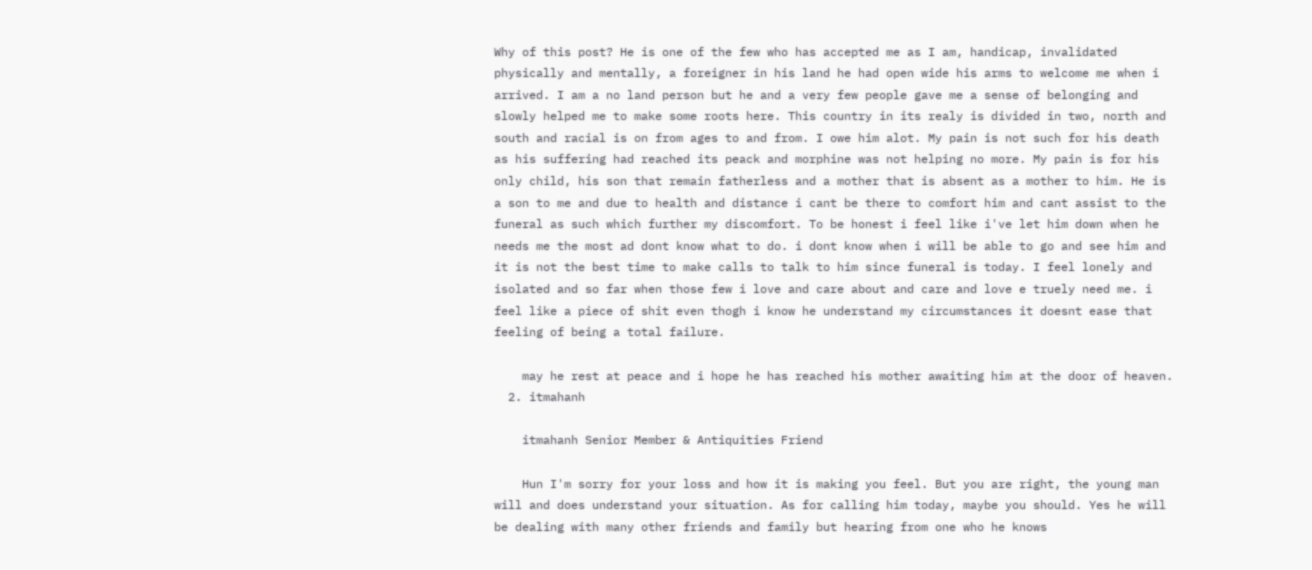Why of this post? He is one of the few who has accepted me as I am, handicap, invalidated physically and mentally, a foreigner in his land he had open wide his arms to welcome me when i arrived. I am a no land person but he and a very few people gave me a sense of belonging and slowly helped me to make some roots here. This country in its realy is divided in two, north and south and racial is on from ages to and from. I owe him alot. My pain is not such for his death as his suffering had reached its peack and morphine was not helping no more. My pain is for his only child, his son that remain fatherless and a mother that is absent as a mother to him. He is a son to me and due to health and distance i cant be there to comfort him and cant assist to the funeral as such which further my discomfort. To be honest i feel like i've let him down when he needs me the most ad dont know what to do. i dont know when i will be able to go and see him and it is not the best time to make calls to talk to him since funeral is today. I feel lonely and isolated and so far when those few i love and care about and care and love e truely need me. i feel like a piece of shit even thogh i know he understand my circumstances it doesnt ease that feeling of being a total failure.

    may he rest at peace and i hope he has reached his mother awaiting him at the door of heaven.
  2. itmahanh

    itmahanh Senior Member & Antiquities Friend

    Hun I'm sorry for your loss and how it is making you feel. But you are right, the young man will and does understand your situation. As for calling him today, maybe you should. Yes he will be dealing with many other friends and family but hearing from one who he knows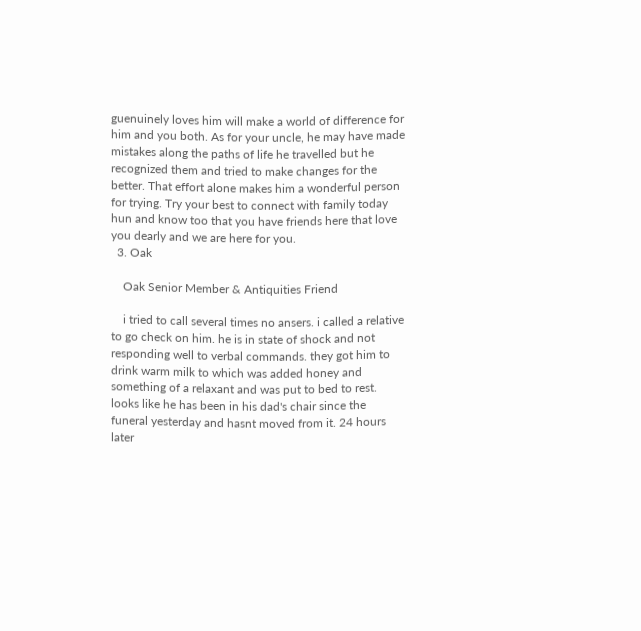guenuinely loves him will make a world of difference for him and you both. As for your uncle, he may have made mistakes along the paths of life he travelled but he recognized them and tried to make changes for the better. That effort alone makes him a wonderful person for trying. Try your best to connect with family today hun and know too that you have friends here that love you dearly and we are here for you.
  3. Oak

    Oak Senior Member & Antiquities Friend

    i tried to call several times no ansers. i called a relative to go check on him. he is in state of shock and not responding well to verbal commands. they got him to drink warm milk to which was added honey and something of a relaxant and was put to bed to rest. looks like he has been in his dad's chair since the funeral yesterday and hasnt moved from it. 24 hours later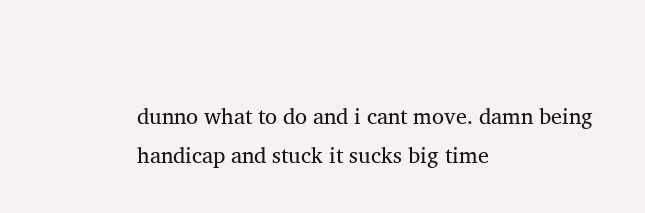dunno what to do and i cant move. damn being handicap and stuck it sucks big time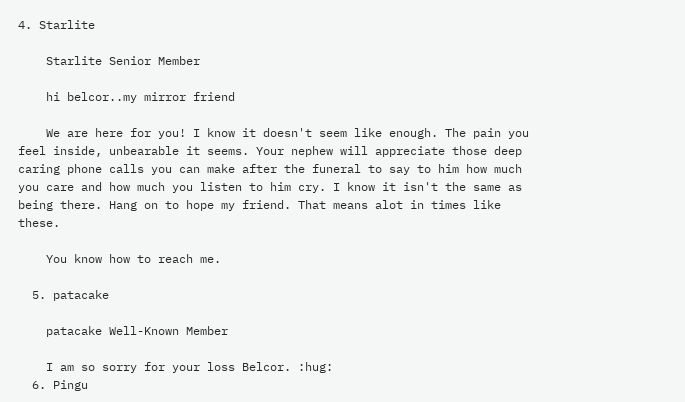4. Starlite

    Starlite Senior Member

    hi belcor..my mirror friend

    We are here for you! I know it doesn't seem like enough. The pain you feel inside, unbearable it seems. Your nephew will appreciate those deep caring phone calls you can make after the funeral to say to him how much you care and how much you listen to him cry. I know it isn't the same as being there. Hang on to hope my friend. That means alot in times like these.

    You know how to reach me.

  5. patacake

    patacake Well-Known Member

    I am so sorry for your loss Belcor. :hug:
  6. Pingu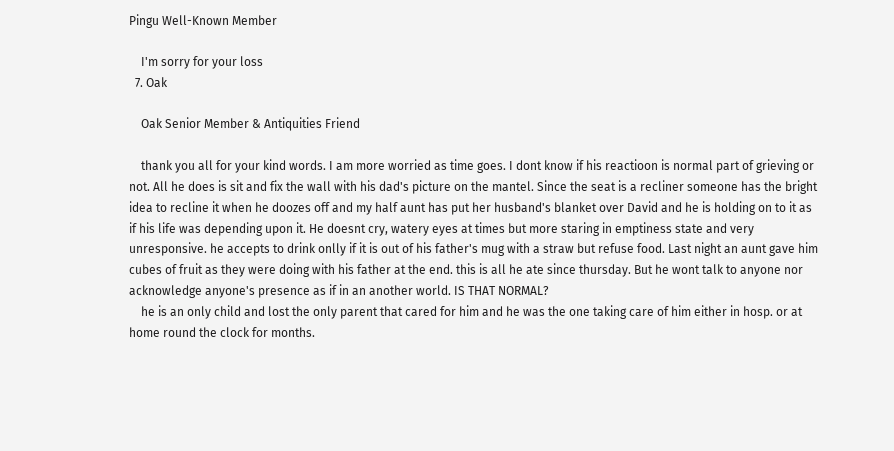Pingu Well-Known Member

    I'm sorry for your loss
  7. Oak

    Oak Senior Member & Antiquities Friend

    thank you all for your kind words. I am more worried as time goes. I dont know if his reactioon is normal part of grieving or not. All he does is sit and fix the wall with his dad's picture on the mantel. Since the seat is a recliner someone has the bright idea to recline it when he doozes off and my half aunt has put her husband's blanket over David and he is holding on to it as if his life was depending upon it. He doesnt cry, watery eyes at times but more staring in emptiness state and very unresponsive. he accepts to drink onlly if it is out of his father's mug with a straw but refuse food. Last night an aunt gave him cubes of fruit as they were doing with his father at the end. this is all he ate since thursday. But he wont talk to anyone nor acknowledge anyone's presence as if in an another world. IS THAT NORMAL?
    he is an only child and lost the only parent that cared for him and he was the one taking care of him either in hosp. or at home round the clock for months.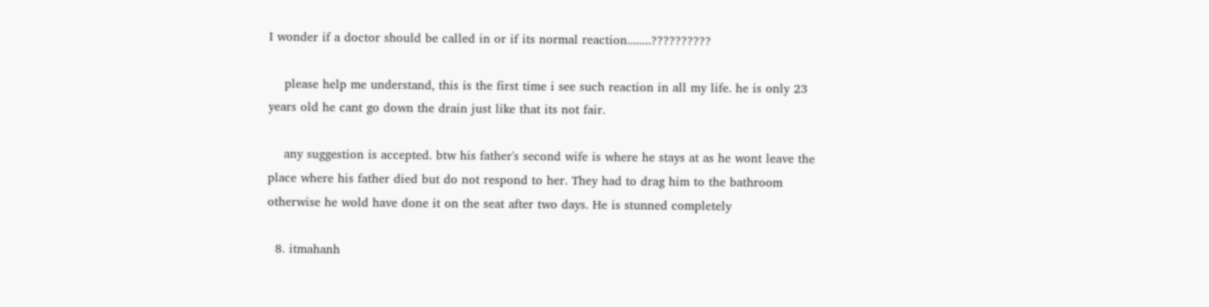I wonder if a doctor should be called in or if its normal reaction........??????????

    please help me understand, this is the first time i see such reaction in all my life. he is only 23 years old he cant go down the drain just like that its not fair.

    any suggestion is accepted. btw his father's second wife is where he stays at as he wont leave the place where his father died but do not respond to her. They had to drag him to the bathroom otherwise he wold have done it on the seat after two days. He is stunned completely

  8. itmahanh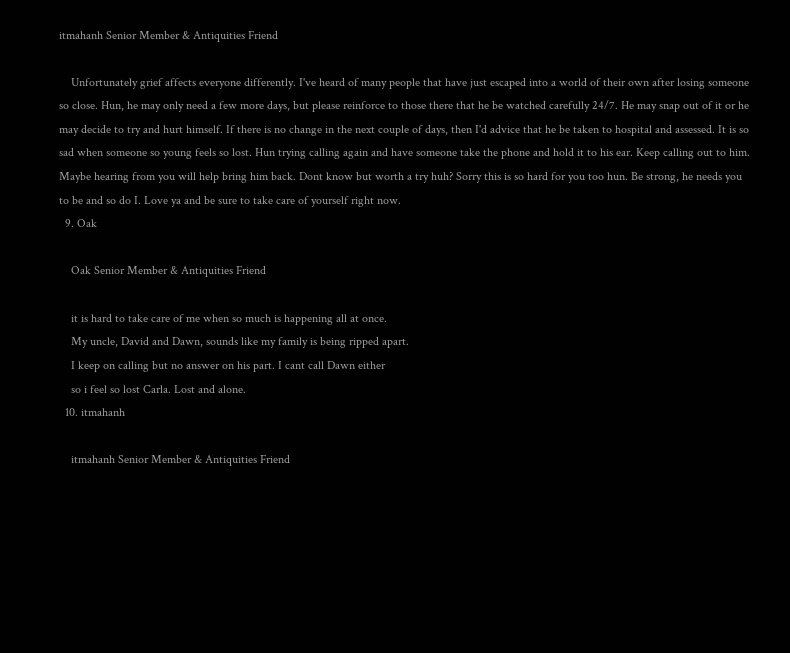itmahanh Senior Member & Antiquities Friend

    Unfortunately grief affects everyone differently. I've heard of many people that have just escaped into a world of their own after losing someone so close. Hun, he may only need a few more days, but please reinforce to those there that he be watched carefully 24/7. He may snap out of it or he may decide to try and hurt himself. If there is no change in the next couple of days, then I'd advice that he be taken to hospital and assessed. It is so sad when someone so young feels so lost. Hun trying calling again and have someone take the phone and hold it to his ear. Keep calling out to him. Maybe hearing from you will help bring him back. Dont know but worth a try huh? Sorry this is so hard for you too hun. Be strong, he needs you to be and so do I. Love ya and be sure to take care of yourself right now.
  9. Oak

    Oak Senior Member & Antiquities Friend

    it is hard to take care of me when so much is happening all at once.
    My uncle, David and Dawn, sounds like my family is being ripped apart.
    I keep on calling but no answer on his part. I cant call Dawn either
    so i feel so lost Carla. Lost and alone.
  10. itmahanh

    itmahanh Senior Member & Antiquities Friend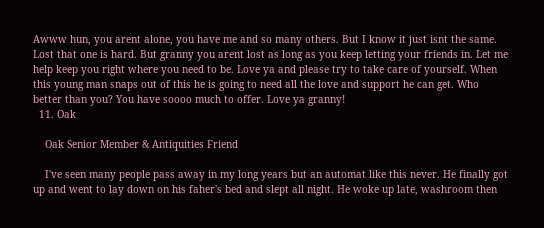Awww hun, you arent alone, you have me and so many others. But I know it just isnt the same. Lost that one is hard. But granny you arent lost as long as you keep letting your friends in. Let me help keep you right where you need to be. Love ya and please try to take care of yourself. When this young man snaps out of this he is going to need all the love and support he can get. Who better than you? You have soooo much to offer. Love ya granny!
  11. Oak

    Oak Senior Member & Antiquities Friend

    I've seen many people pass away in my long years but an automat like this never. He finally got up and went to lay down on his faher's bed and slept all night. He woke up late, washroom then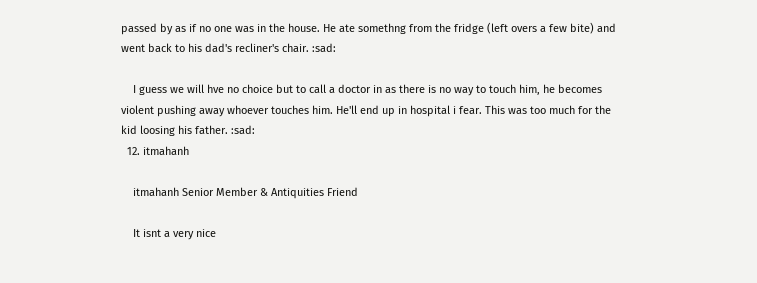passed by as if no one was in the house. He ate somethng from the fridge (left overs a few bite) and went back to his dad's recliner's chair. :sad:

    I guess we will hve no choice but to call a doctor in as there is no way to touch him, he becomes violent pushing away whoever touches him. He'll end up in hospital i fear. This was too much for the kid loosing his father. :sad:
  12. itmahanh

    itmahanh Senior Member & Antiquities Friend

    It isnt a very nice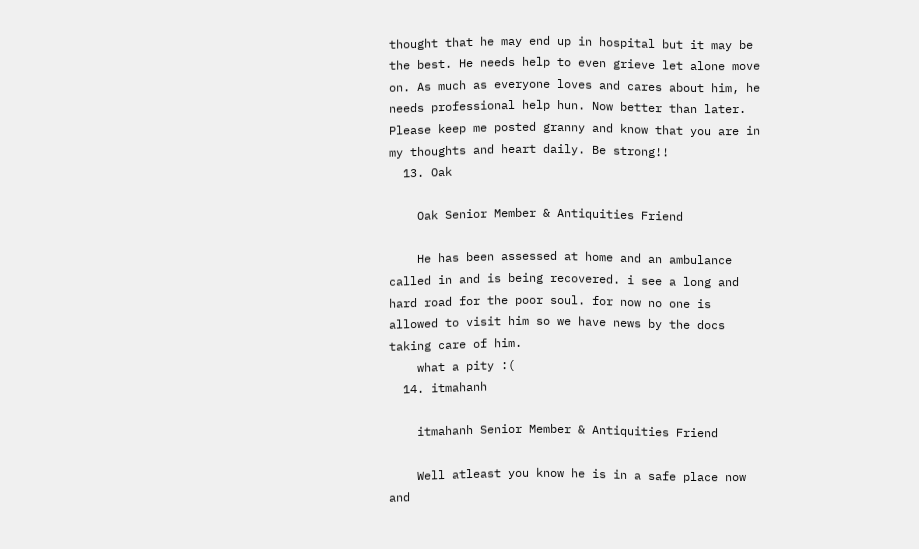thought that he may end up in hospital but it may be the best. He needs help to even grieve let alone move on. As much as everyone loves and cares about him, he needs professional help hun. Now better than later. Please keep me posted granny and know that you are in my thoughts and heart daily. Be strong!!
  13. Oak

    Oak Senior Member & Antiquities Friend

    He has been assessed at home and an ambulance called in and is being recovered. i see a long and hard road for the poor soul. for now no one is allowed to visit him so we have news by the docs taking care of him.
    what a pity :(
  14. itmahanh

    itmahanh Senior Member & Antiquities Friend

    Well atleast you know he is in a safe place now and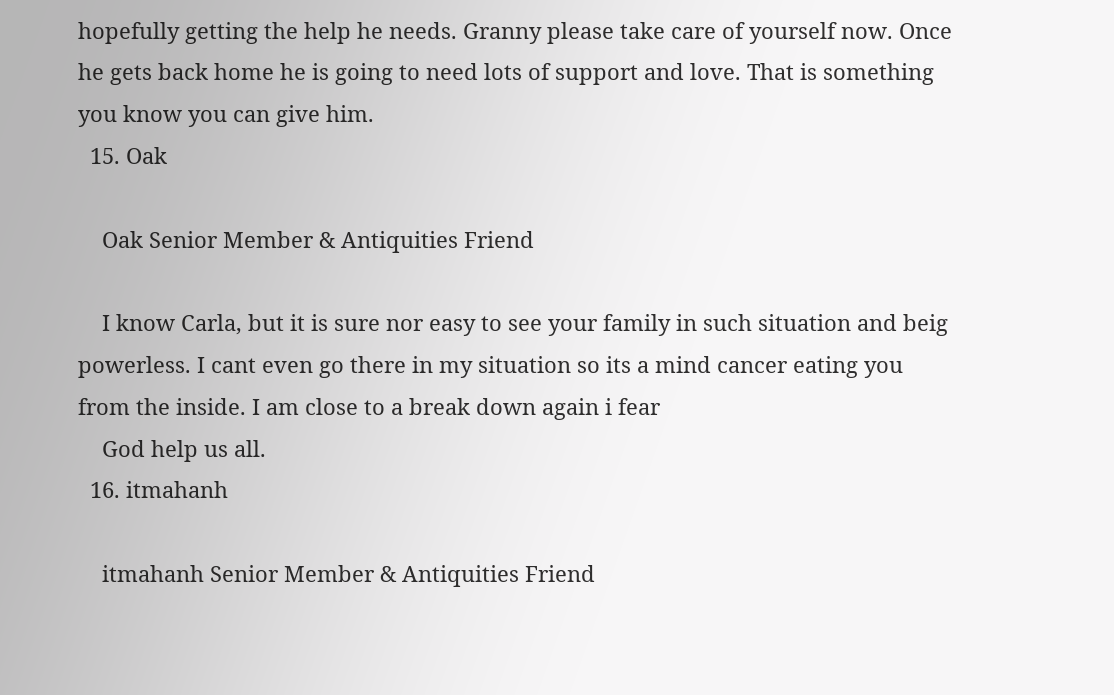hopefully getting the help he needs. Granny please take care of yourself now. Once he gets back home he is going to need lots of support and love. That is something you know you can give him.
  15. Oak

    Oak Senior Member & Antiquities Friend

    I know Carla, but it is sure nor easy to see your family in such situation and beig powerless. I cant even go there in my situation so its a mind cancer eating you from the inside. I am close to a break down again i fear
    God help us all.
  16. itmahanh

    itmahanh Senior Member & Antiquities Friend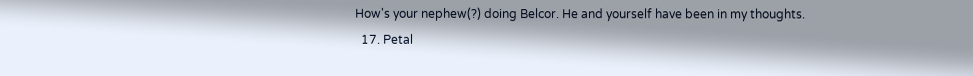How's your nephew(?) doing Belcor. He and yourself have been in my thoughts.
  17. Petal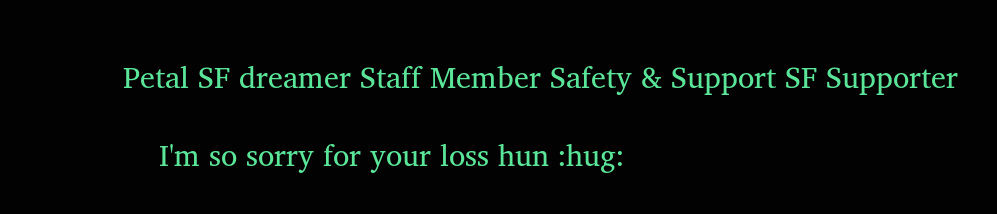Petal SF dreamer Staff Member Safety & Support SF Supporter

    I'm so sorry for your loss hun :hug: